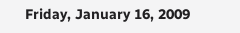Friday, January 16, 2009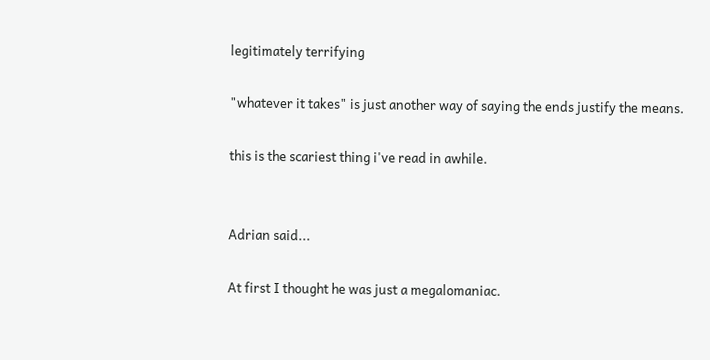legitimately terrifying

"whatever it takes" is just another way of saying the ends justify the means.

this is the scariest thing i've read in awhile.


Adrian said...

At first I thought he was just a megalomaniac.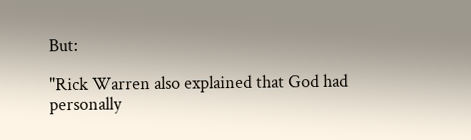But:

"Rick Warren also explained that God had personally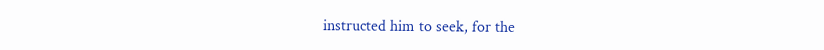instructed him to seek, for the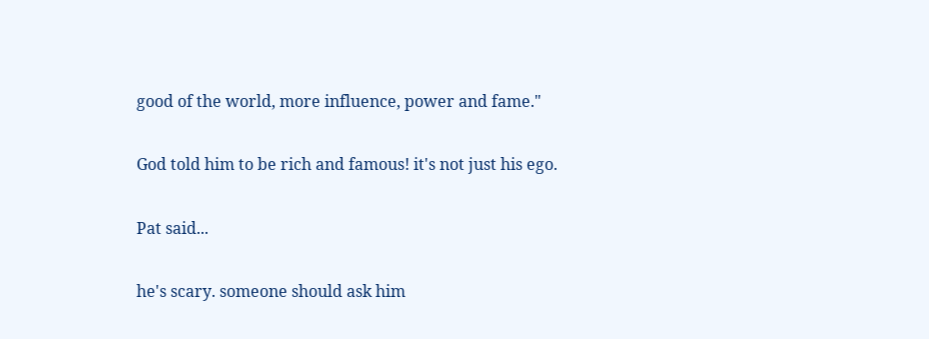good of the world, more influence, power and fame."

God told him to be rich and famous! it's not just his ego.

Pat said...

he's scary. someone should ask him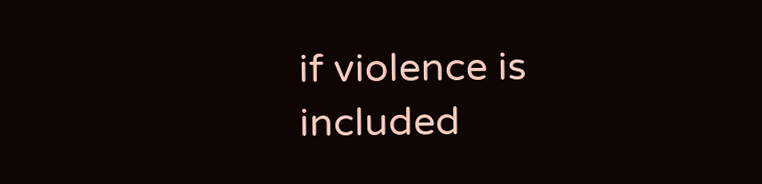if violence is included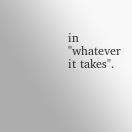in "whatever it takes".